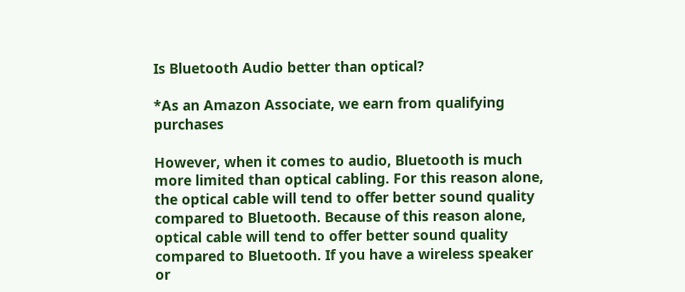Is Bluetooth Audio better than optical?

*As an Amazon Associate, we earn from qualifying purchases

However, when it comes to audio, Bluetooth is much more limited than optical cabling. For this reason alone, the optical cable will tend to offer better sound quality compared to Bluetooth. Because of this reason alone, optical cable will tend to offer better sound quality compared to Bluetooth. If you have a wireless speaker or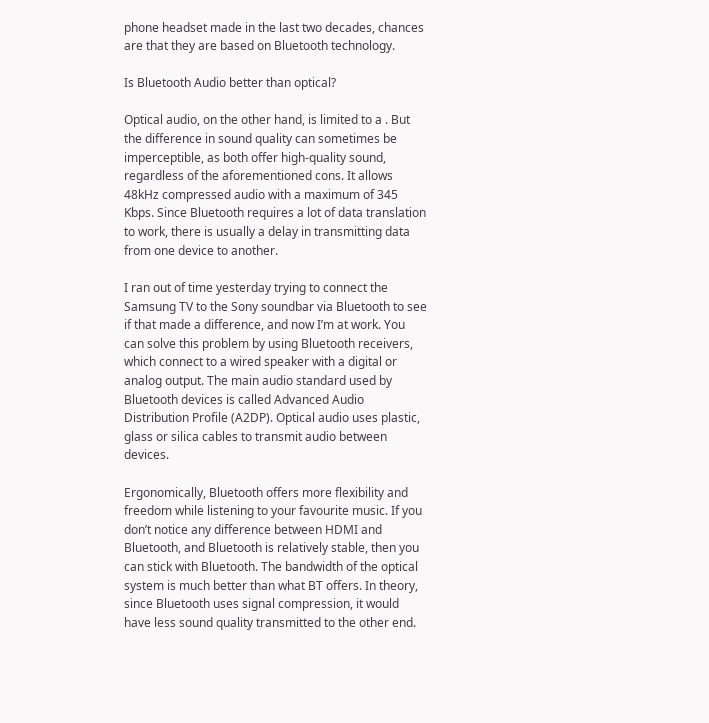phone headset made in the last two decades, chances are that they are based on Bluetooth technology.

Is Bluetooth Audio better than optical?

Optical audio, on the other hand, is limited to a . But the difference in sound quality can sometimes be imperceptible, as both offer high-quality sound, regardless of the aforementioned cons. It allows 48kHz compressed audio with a maximum of 345 Kbps. Since Bluetooth requires a lot of data translation to work, there is usually a delay in transmitting data from one device to another.

I ran out of time yesterday trying to connect the Samsung TV to the Sony soundbar via Bluetooth to see if that made a difference, and now I’m at work. You can solve this problem by using Bluetooth receivers, which connect to a wired speaker with a digital or analog output. The main audio standard used by Bluetooth devices is called Advanced Audio Distribution Profile (A2DP). Optical audio uses plastic, glass or silica cables to transmit audio between devices.

Ergonomically, Bluetooth offers more flexibility and freedom while listening to your favourite music. If you don’t notice any difference between HDMI and Bluetooth, and Bluetooth is relatively stable, then you can stick with Bluetooth. The bandwidth of the optical system is much better than what BT offers. In theory, since Bluetooth uses signal compression, it would have less sound quality transmitted to the other end.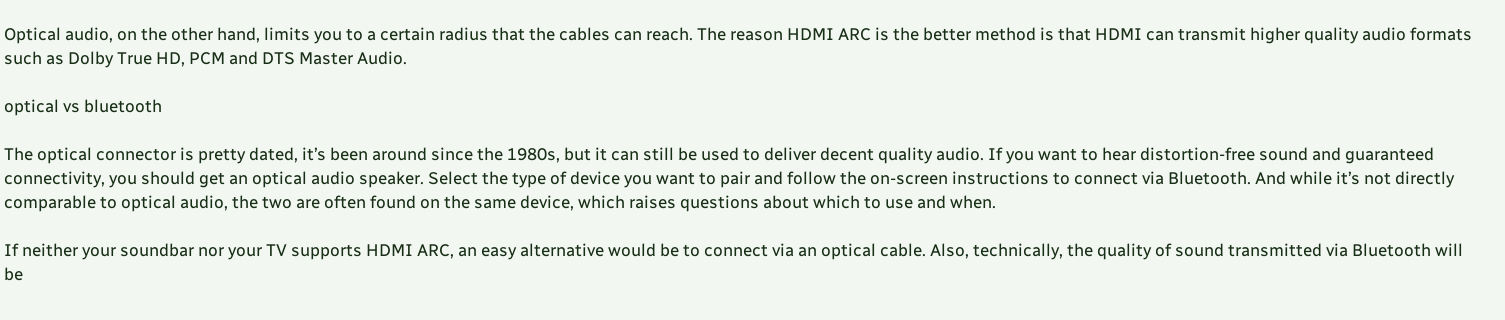Optical audio, on the other hand, limits you to a certain radius that the cables can reach. The reason HDMI ARC is the better method is that HDMI can transmit higher quality audio formats such as Dolby True HD, PCM and DTS Master Audio.

optical vs bluetooth

The optical connector is pretty dated, it’s been around since the 1980s, but it can still be used to deliver decent quality audio. If you want to hear distortion-free sound and guaranteed connectivity, you should get an optical audio speaker. Select the type of device you want to pair and follow the on-screen instructions to connect via Bluetooth. And while it’s not directly comparable to optical audio, the two are often found on the same device, which raises questions about which to use and when.

If neither your soundbar nor your TV supports HDMI ARC, an easy alternative would be to connect via an optical cable. Also, technically, the quality of sound transmitted via Bluetooth will be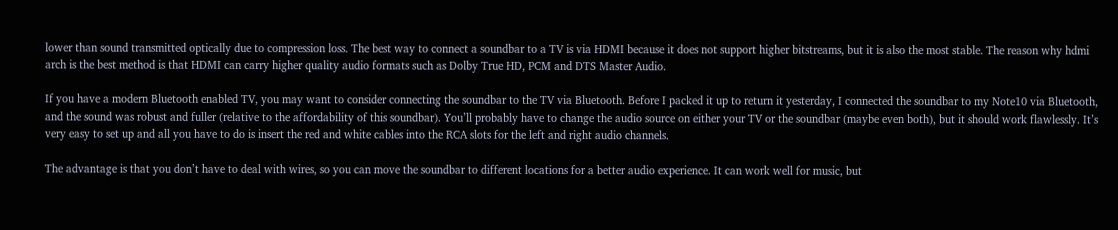lower than sound transmitted optically due to compression loss. The best way to connect a soundbar to a TV is via HDMI because it does not support higher bitstreams, but it is also the most stable. The reason why hdmi arch is the best method is that HDMI can carry higher quality audio formats such as Dolby True HD, PCM and DTS Master Audio.

If you have a modern Bluetooth enabled TV, you may want to consider connecting the soundbar to the TV via Bluetooth. Before I packed it up to return it yesterday, I connected the soundbar to my Note10 via Bluetooth, and the sound was robust and fuller (relative to the affordability of this soundbar). You’ll probably have to change the audio source on either your TV or the soundbar (maybe even both), but it should work flawlessly. It’s very easy to set up and all you have to do is insert the red and white cables into the RCA slots for the left and right audio channels.

The advantage is that you don’t have to deal with wires, so you can move the soundbar to different locations for a better audio experience. It can work well for music, but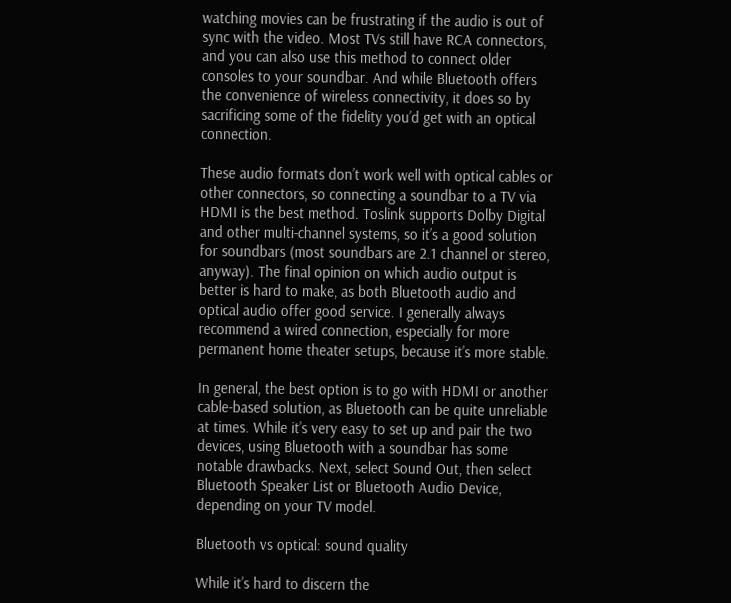watching movies can be frustrating if the audio is out of sync with the video. Most TVs still have RCA connectors, and you can also use this method to connect older consoles to your soundbar. And while Bluetooth offers the convenience of wireless connectivity, it does so by sacrificing some of the fidelity you’d get with an optical connection.

These audio formats don’t work well with optical cables or other connectors, so connecting a soundbar to a TV via HDMI is the best method. Toslink supports Dolby Digital and other multi-channel systems, so it’s a good solution for soundbars (most soundbars are 2.1 channel or stereo, anyway). The final opinion on which audio output is better is hard to make, as both Bluetooth audio and optical audio offer good service. I generally always recommend a wired connection, especially for more permanent home theater setups, because it’s more stable.

In general, the best option is to go with HDMI or another cable-based solution, as Bluetooth can be quite unreliable at times. While it’s very easy to set up and pair the two devices, using Bluetooth with a soundbar has some notable drawbacks. Next, select Sound Out, then select Bluetooth Speaker List or Bluetooth Audio Device, depending on your TV model.

Bluetooth vs optical: sound quality

While it’s hard to discern the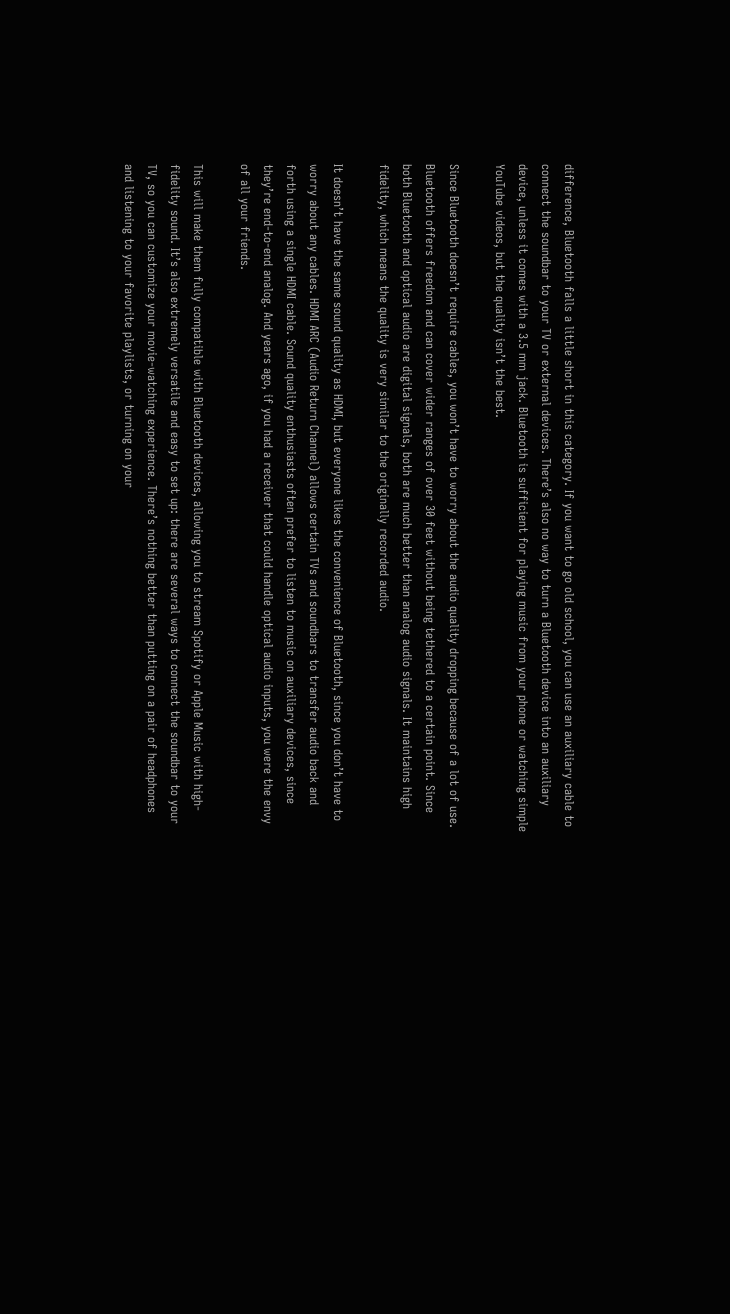difference, Bluetooth falls a little short in this category. If you want to go old school, you can use an auxiliary cable to connect the soundbar to your TV or external devices. There’s also no way to turn a Bluetooth device into an auxiliary device, unless it comes with a 3.5 mm jack. Bluetooth is sufficient for playing music from your phone or watching simple YouTube videos, but the quality isn’t the best.

Since Bluetooth doesn’t require cables, you won’t have to worry about the audio quality dropping because of a lot of use. Bluetooth offers freedom and can cover wider ranges of over 30 feet without being tethered to a certain point. Since both Bluetooth and optical audio are digital signals, both are much better than analog audio signals. It maintains high fidelity, which means the quality is very similar to the originally recorded audio.

It doesn’t have the same sound quality as HDMI, but everyone likes the convenience of Bluetooth, since you don’t have to worry about any cables. HDMI ARC (Audio Return Channel) allows certain TVs and soundbars to transfer audio back and forth using a single HDMI cable. Sound quality enthusiasts often prefer to listen to music on auxiliary devices, since they’re end-to-end analog. And years ago, if you had a receiver that could handle optical audio inputs, you were the envy of all your friends.

This will make them fully compatible with Bluetooth devices, allowing you to stream Spotify or Apple Music with high-fidelity sound. It’s also extremely versatile and easy to set up: there are several ways to connect the soundbar to your TV, so you can customize your movie-watching experience. There’s nothing better than putting on a pair of headphones and listening to your favorite playlists, or turning on your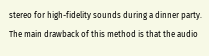stereo for high-fidelity sounds during a dinner party. The main drawback of this method is that the audio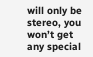will only be stereo, you won’t get any special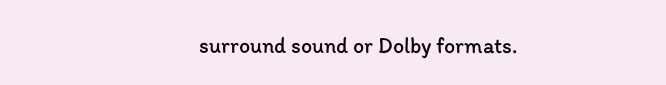surround sound or Dolby formats.